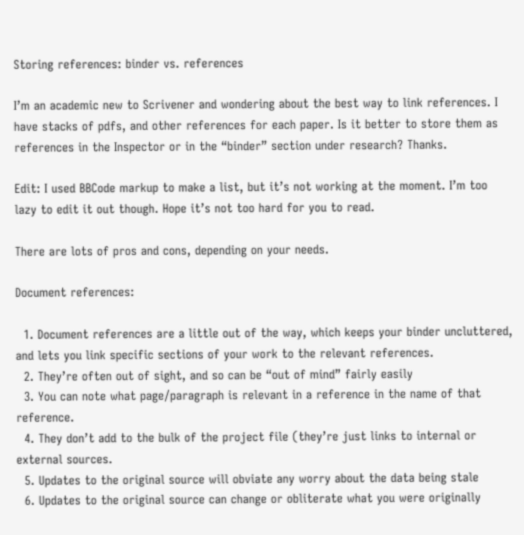Storing references: binder vs. references

I’m an academic new to Scrivener and wondering about the best way to link references. I have stacks of pdfs, and other references for each paper. Is it better to store them as references in the Inspector or in the “binder” section under research? Thanks.

Edit: I used BBCode markup to make a list, but it’s not working at the moment. I’m too lazy to edit it out though. Hope it’s not too hard for you to read.

There are lots of pros and cons, depending on your needs.

Document references:

  1. Document references are a little out of the way, which keeps your binder uncluttered, and lets you link specific sections of your work to the relevant references.
  2. They’re often out of sight, and so can be “out of mind” fairly easily
  3. You can note what page/paragraph is relevant in a reference in the name of that reference.
  4. They don’t add to the bulk of the project file (they’re just links to internal or external sources.
  5. Updates to the original source will obviate any worry about the data being stale
  6. Updates to the original source can change or obliterate what you were originally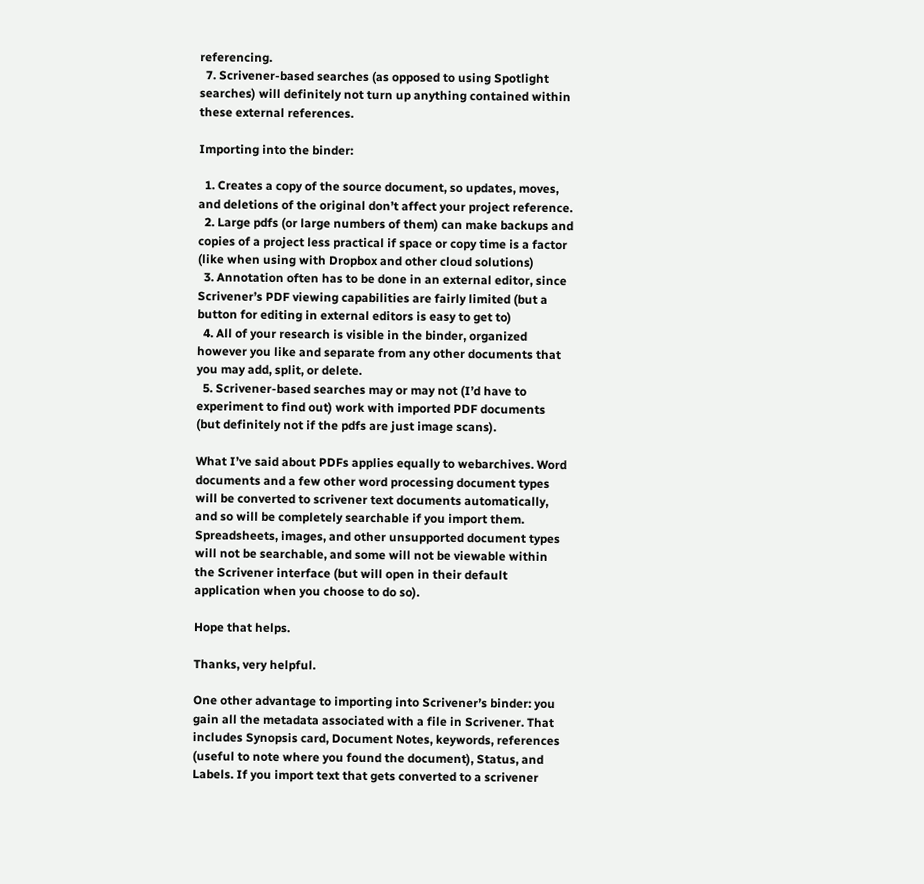referencing.
  7. Scrivener-based searches (as opposed to using Spotlight searches) will definitely not turn up anything contained within these external references.

Importing into the binder:

  1. Creates a copy of the source document, so updates, moves, and deletions of the original don’t affect your project reference.
  2. Large pdfs (or large numbers of them) can make backups and copies of a project less practical if space or copy time is a factor (like when using with Dropbox and other cloud solutions)
  3. Annotation often has to be done in an external editor, since Scrivener’s PDF viewing capabilities are fairly limited (but a button for editing in external editors is easy to get to)
  4. All of your research is visible in the binder, organized however you like and separate from any other documents that you may add, split, or delete.
  5. Scrivener-based searches may or may not (I’d have to experiment to find out) work with imported PDF documents (but definitely not if the pdfs are just image scans).

What I’ve said about PDFs applies equally to webarchives. Word documents and a few other word processing document types will be converted to scrivener text documents automatically, and so will be completely searchable if you import them. Spreadsheets, images, and other unsupported document types will not be searchable, and some will not be viewable within the Scrivener interface (but will open in their default application when you choose to do so).

Hope that helps.

Thanks, very helpful.

One other advantage to importing into Scrivener’s binder: you gain all the metadata associated with a file in Scrivener. That includes Synopsis card, Document Notes, keywords, references (useful to note where you found the document), Status, and Labels. If you import text that gets converted to a scrivener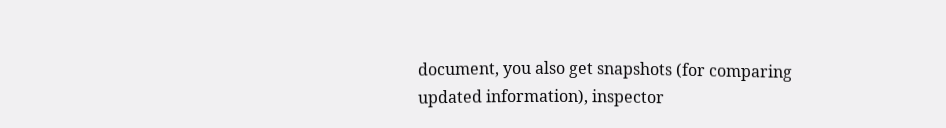document, you also get snapshots (for comparing updated information), inspector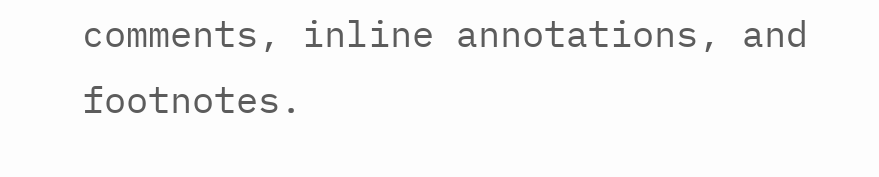comments, inline annotations, and footnotes.